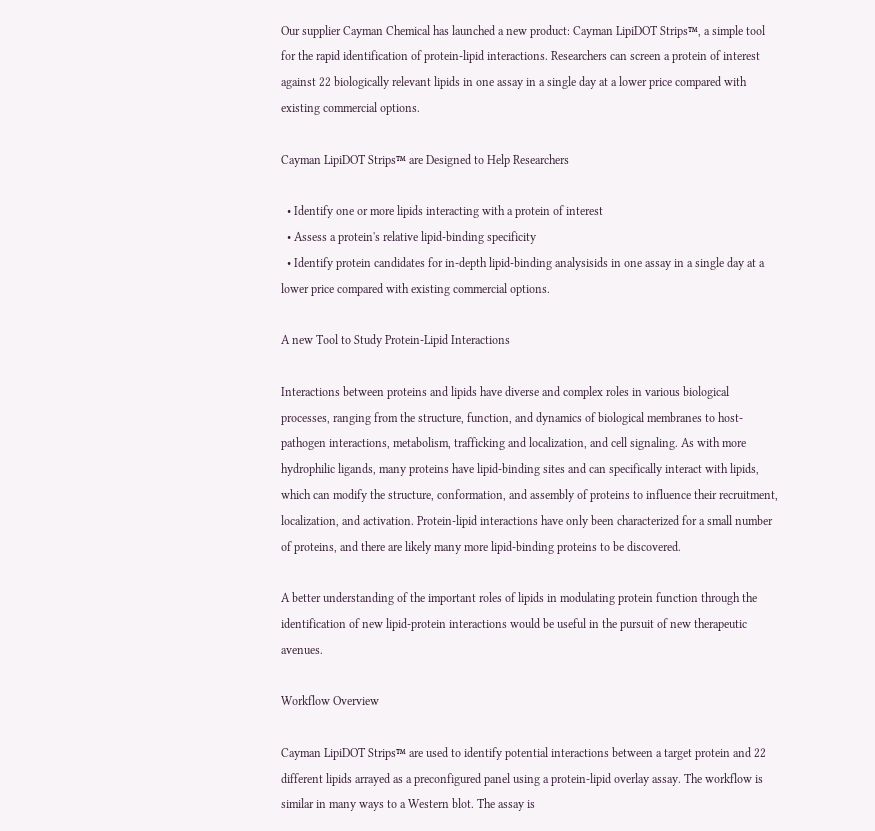Our supplier Cayman Chemical has launched a new product: Cayman LipiDOT Strips™, a simple tool for the rapid identification of protein-lipid interactions. Researchers can screen a protein of interest against 22 biologically relevant lipids in one assay in a single day at a lower price compared with existing commercial options.

Cayman LipiDOT Strips™ are Designed to Help Researchers

  • Identify one or more lipids interacting with a protein of interest
  • Assess a protein's relative lipid-binding specificity
  • Identify protein candidates for in-depth lipid-binding analysisids in one assay in a single day at a lower price compared with existing commercial options.

A new Tool to Study Protein-Lipid Interactions

Interactions between proteins and lipids have diverse and complex roles in various biological processes, ranging from the structure, function, and dynamics of biological membranes to host-pathogen interactions, metabolism, trafficking and localization, and cell signaling. As with more hydrophilic ligands, many proteins have lipid-binding sites and can specifically interact with lipids, which can modify the structure, conformation, and assembly of proteins to influence their recruitment, localization, and activation. Protein-lipid interactions have only been characterized for a small number of proteins, and there are likely many more lipid-binding proteins to be discovered.

A better understanding of the important roles of lipids in modulating protein function through the identification of new lipid-protein interactions would be useful in the pursuit of new therapeutic avenues.

Workflow Overview

Cayman LipiDOT Strips™ are used to identify potential interactions between a target protein and 22 different lipids arrayed as a preconfigured panel using a protein-lipid overlay assay. The workflow is similar in many ways to a Western blot. The assay is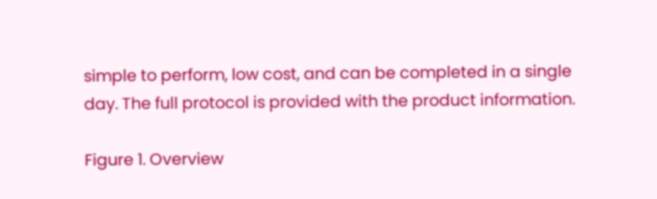simple to perform, low cost, and can be completed in a single day. The full protocol is provided with the product information.

Figure 1. Overview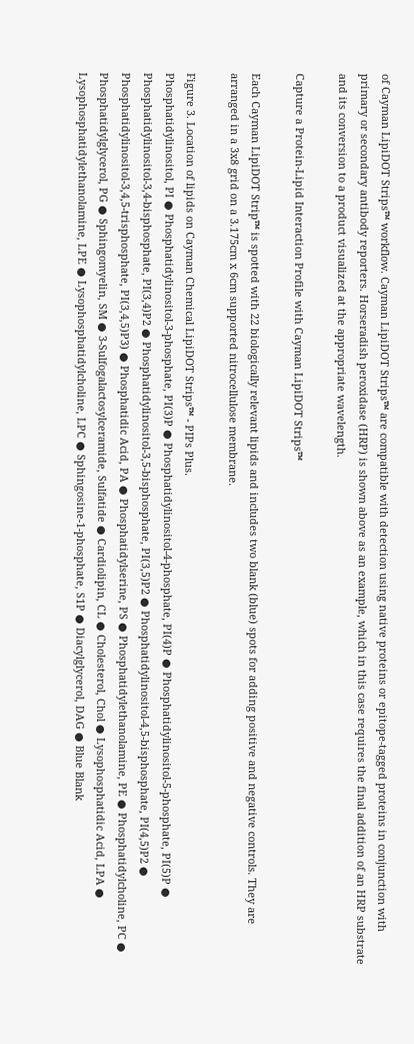of Cayman LipiDOT Strips™ workflow. Cayman LipiDOT Strips™ are compatible with detection using native proteins or epitope-tagged proteins in conjunction with primary or secondary antibody reporters. Horseradish peroxidase (HRP) is shown above as an example, which in this case requires the final addition of an HRP substrate and its conversion to a product visualized at the appropriate wavelength.

Capture a Protein-Lipid Interaction Profile with Cayman LipiDOT Strips™

Each Cayman LipiDOT Strip™ is spotted with 22 biologically relevant lipids and includes two blank (blue) spots for adding positive and negative controls. They are arranged in a 3x8 grid on a 3.175cm x 6cm supported nitrocellulose membrane.

Figure 3. Location of lipids on Cayman Chemical LipiDOT Strips™ - PIPs Plus.                                                                                                                                                                                                                                       Phosphatidylinositol, PI ● Phosphatidylinositol-3-phosphate, PI(3)P ● Phosphatidylinositol-4-phosphate, PI(4)P ● Phosphatidylinositol-5-phosphate, PI(5)P ● Phosphatidylinositol-3,4-bisphosphate, PI(3,4)P2 ● Phosphatidylinositol-3,5-bisphosphate, PI(3,5)P2 ● Phosphatidylinositol-4,5-bisphosphate, PI(4,5)P2 ● Phosphatidylinositol-3,4,5-trisphosphate, PI(3,4,5)P3) ● Phosphatidic Acid, PA ● Phosphatidylserine, PS ● Phosphatidylethanolamine, PE ● Phosphatidylcholine, PC ● Phosphatidylglycerol, PG ● Sphingomyelin, SM ● 3-Sulfogalactosylceramide, Sulfatide ● Cardiolipin, CL ● Cholesterol, Chol ● Lysophosphatidic Acid, LPA ● Lysophosphatidylethanolamine, LPE ● Lysophosphatidylcholine, LPC ● Sphingosine-1-phosphate, S1P ● Diacylglycerol, DAG ● Blue Blank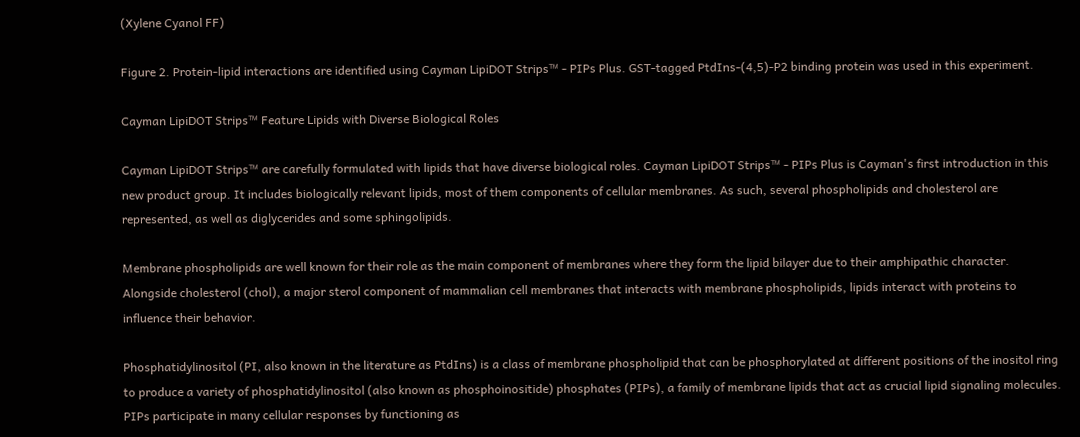(Xylene Cyanol FF)

Figure 2. Protein-lipid interactions are identified using Cayman LipiDOT Strips™ - PIPs Plus. GST-tagged PtdIns-(4,5)-P2 binding protein was used in this experiment.

Cayman LipiDOT Strips™ Feature Lipids with Diverse Biological Roles

Cayman LipiDOT Strips™ are carefully formulated with lipids that have diverse biological roles. Cayman LipiDOT Strips™ - PIPs Plus is Cayman's first introduction in this new product group. It includes biologically relevant lipids, most of them components of cellular membranes. As such, several phospholipids and cholesterol are represented, as well as diglycerides and some sphingolipids.

Membrane phospholipids are well known for their role as the main component of membranes where they form the lipid bilayer due to their amphipathic character. Alongside cholesterol (chol), a major sterol component of mammalian cell membranes that interacts with membrane phospholipids, lipids interact with proteins to influence their behavior.

Phosphatidylinositol (PI, also known in the literature as PtdIns) is a class of membrane phospholipid that can be phosphorylated at different positions of the inositol ring to produce a variety of phosphatidylinositol (also known as phosphoinositide) phosphates (PIPs), a family of membrane lipids that act as crucial lipid signaling molecules. PIPs participate in many cellular responses by functioning as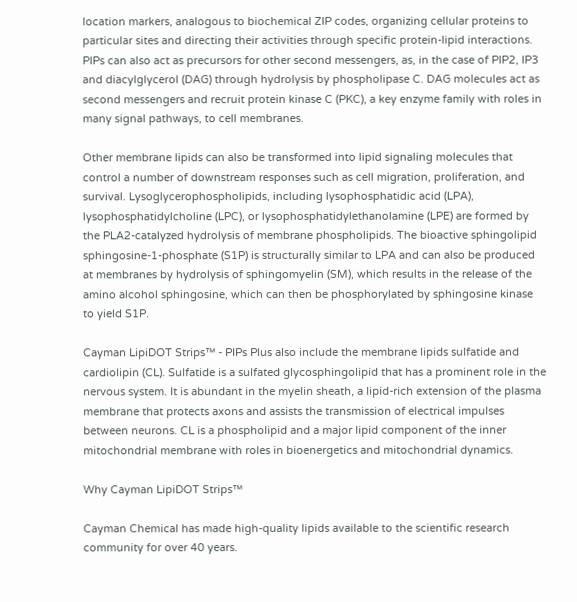location markers, analogous to biochemical ZIP codes, organizing cellular proteins to particular sites and directing their activities through specific protein-lipid interactions. PIPs can also act as precursors for other second messengers, as, in the case of PIP2, IP3 and diacylglycerol (DAG) through hydrolysis by phospholipase C. DAG molecules act as second messengers and recruit protein kinase C (PKC), a key enzyme family with roles in many signal pathways, to cell membranes.

Other membrane lipids can also be transformed into lipid signaling molecules that control a number of downstream responses such as cell migration, proliferation, and survival. Lysoglycerophospholipids, including lysophosphatidic acid (LPA), lysophosphatidylcholine (LPC), or lysophosphatidylethanolamine (LPE) are formed by the PLA2-catalyzed hydrolysis of membrane phospholipids. The bioactive sphingolipid sphingosine-1-phosphate (S1P) is structurally similar to LPA and can also be produced at membranes by hydrolysis of sphingomyelin (SM), which results in the release of the amino alcohol sphingosine, which can then be phosphorylated by sphingosine kinase to yield S1P.

Cayman LipiDOT Strips™ - PIPs Plus also include the membrane lipids sulfatide and cardiolipin (CL). Sulfatide is a sulfated glycosphingolipid that has a prominent role in the nervous system. It is abundant in the myelin sheath, a lipid-rich extension of the plasma membrane that protects axons and assists the transmission of electrical impulses between neurons. CL is a phospholipid and a major lipid component of the inner mitochondrial membrane with roles in bioenergetics and mitochondrial dynamics.

Why Cayman LipiDOT Strips™

Cayman Chemical has made high-quality lipids available to the scientific research community for over 40 years.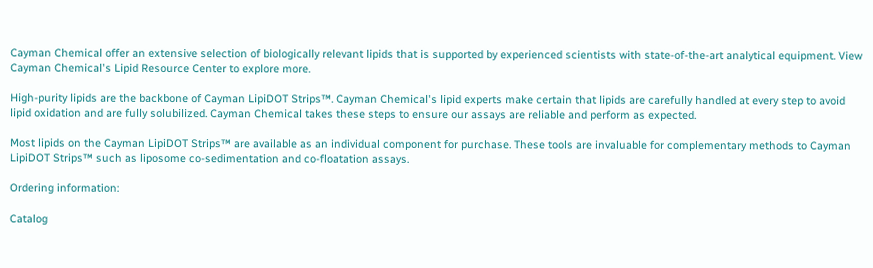Cayman Chemical offer an extensive selection of biologically relevant lipids that is supported by experienced scientists with state-of-the-art analytical equipment. View Cayman Chemical's Lipid Resource Center to explore more.

High-purity lipids are the backbone of Cayman LipiDOT Strips™. Cayman Chemical's lipid experts make certain that lipids are carefully handled at every step to avoid lipid oxidation and are fully solubilized. Cayman Chemical takes these steps to ensure our assays are reliable and perform as expected.

Most lipids on the Cayman LipiDOT Strips™ are available as an individual component for purchase. These tools are invaluable for complementary methods to Cayman LipiDOT Strips™ such as liposome co-sedimentation and co-floatation assays.

Ordering information:

Catalog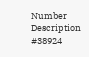Number Description
#38924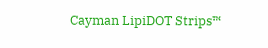Cayman LipiDOT Strips™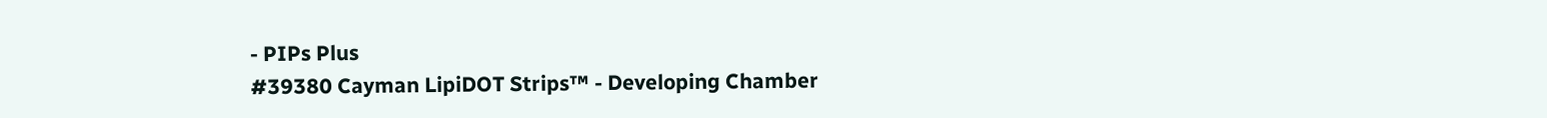- PIPs Plus
#39380 Cayman LipiDOT Strips™ - Developing Chamber